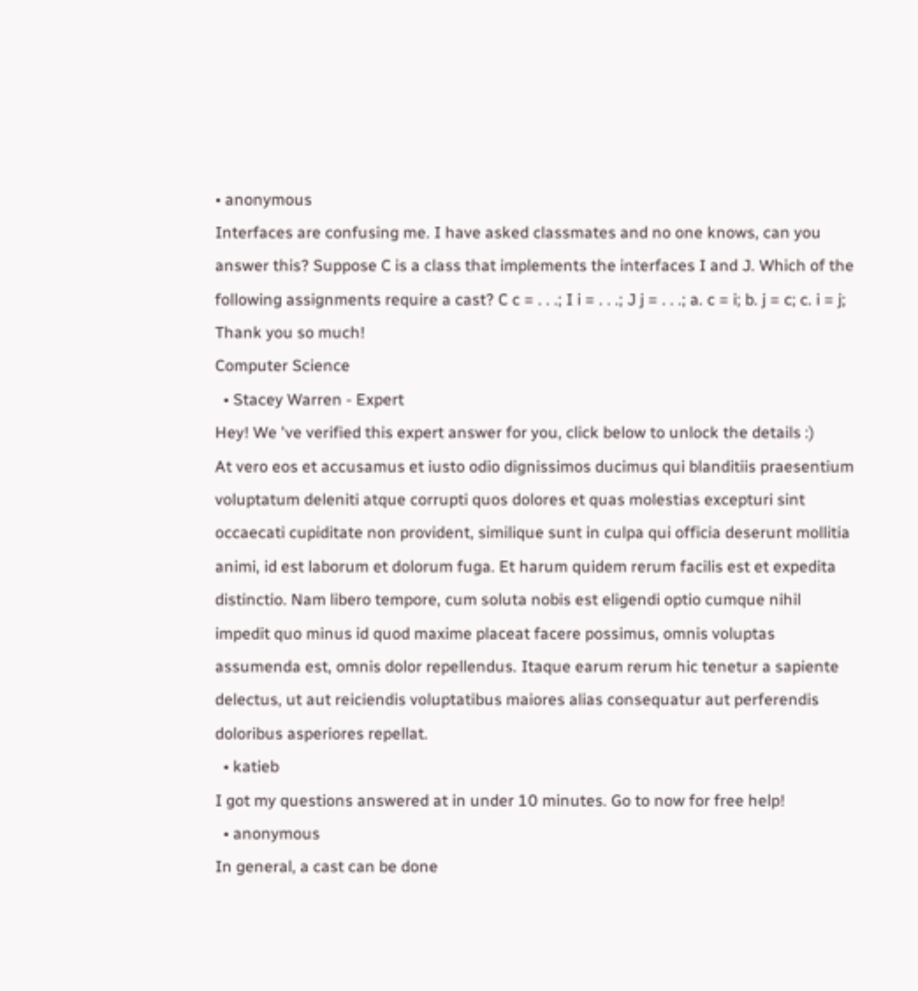• anonymous
Interfaces are confusing me. I have asked classmates and no one knows, can you answer this? Suppose C is a class that implements the interfaces I and J. Which of the following assignments require a cast? C c = . . .; I i = . . .; J j = . . .; a. c = i; b. j = c; c. i = j; Thank you so much!
Computer Science
  • Stacey Warren - Expert
Hey! We 've verified this expert answer for you, click below to unlock the details :)
At vero eos et accusamus et iusto odio dignissimos ducimus qui blanditiis praesentium voluptatum deleniti atque corrupti quos dolores et quas molestias excepturi sint occaecati cupiditate non provident, similique sunt in culpa qui officia deserunt mollitia animi, id est laborum et dolorum fuga. Et harum quidem rerum facilis est et expedita distinctio. Nam libero tempore, cum soluta nobis est eligendi optio cumque nihil impedit quo minus id quod maxime placeat facere possimus, omnis voluptas assumenda est, omnis dolor repellendus. Itaque earum rerum hic tenetur a sapiente delectus, ut aut reiciendis voluptatibus maiores alias consequatur aut perferendis doloribus asperiores repellat.
  • katieb
I got my questions answered at in under 10 minutes. Go to now for free help!
  • anonymous
In general, a cast can be done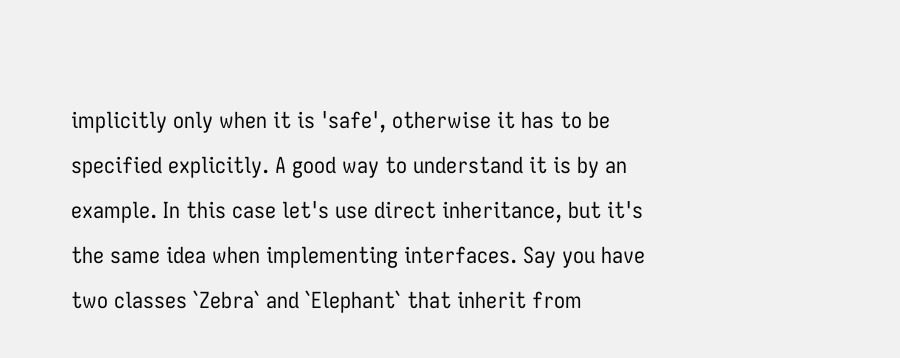implicitly only when it is 'safe', otherwise it has to be specified explicitly. A good way to understand it is by an example. In this case let's use direct inheritance, but it's the same idea when implementing interfaces. Say you have two classes `Zebra` and `Elephant` that inherit from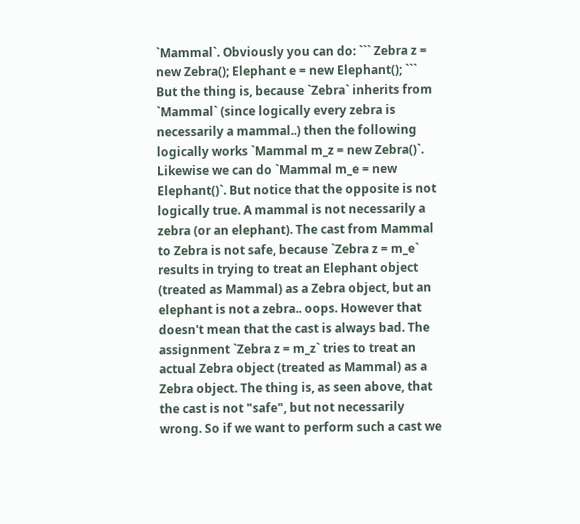`Mammal`. Obviously you can do: ``` Zebra z = new Zebra(); Elephant e = new Elephant(); ``` But the thing is, because `Zebra` inherits from `Mammal` (since logically every zebra is necessarily a mammal..) then the following logically works `Mammal m_z = new Zebra()`. Likewise we can do `Mammal m_e = new Elephant()`. But notice that the opposite is not logically true. A mammal is not necessarily a zebra (or an elephant). The cast from Mammal to Zebra is not safe, because `Zebra z = m_e` results in trying to treat an Elephant object (treated as Mammal) as a Zebra object, but an elephant is not a zebra.. oops. However that doesn't mean that the cast is always bad. The assignment `Zebra z = m_z` tries to treat an actual Zebra object (treated as Mammal) as a Zebra object. The thing is, as seen above, that the cast is not "safe", but not necessarily wrong. So if we want to perform such a cast we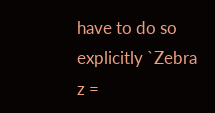have to do so explicitly `Zebra z =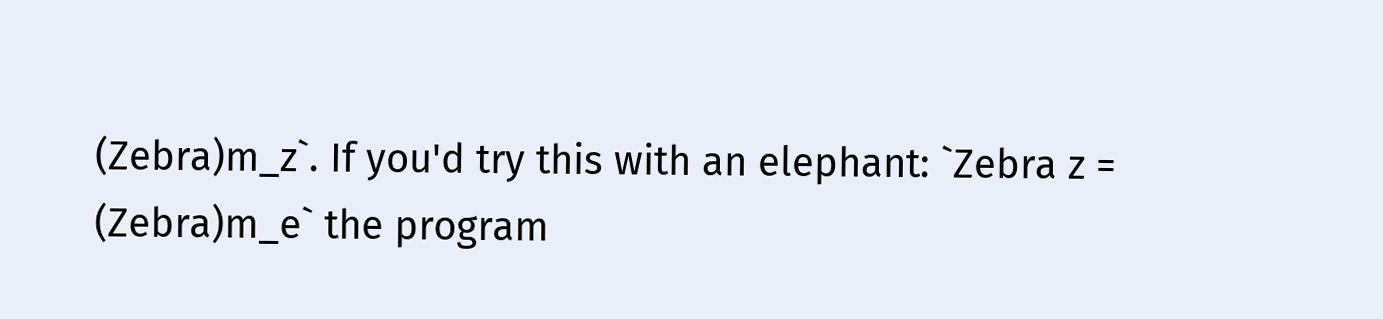(Zebra)m_z`. If you'd try this with an elephant: `Zebra z = (Zebra)m_e` the program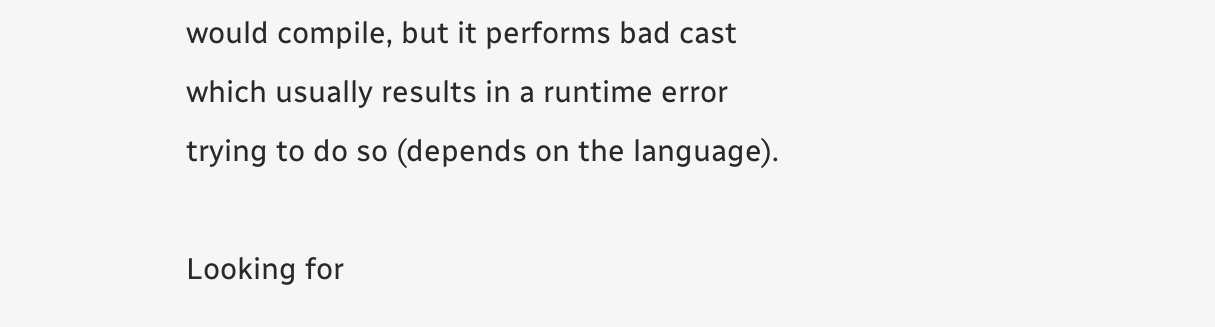would compile, but it performs bad cast which usually results in a runtime error trying to do so (depends on the language).

Looking for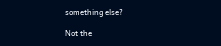something else?

Not the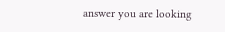answer you are looking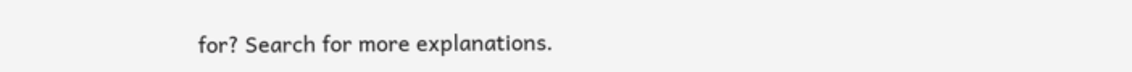for? Search for more explanations.